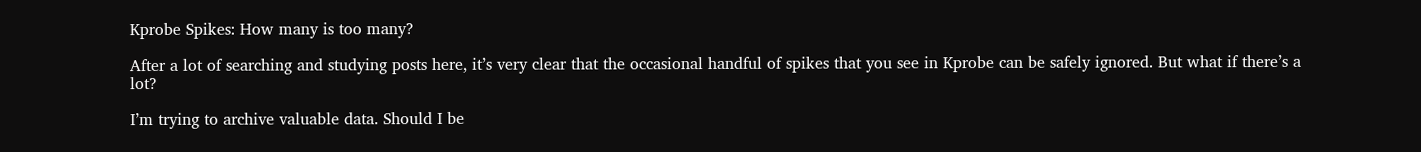Kprobe Spikes: How many is too many?

After a lot of searching and studying posts here, it’s very clear that the occasional handful of spikes that you see in Kprobe can be safely ignored. But what if there’s a lot?

I’m trying to archive valuable data. Should I be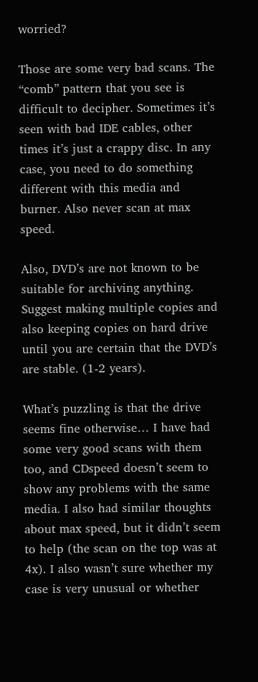worried?

Those are some very bad scans. The “comb” pattern that you see is difficult to decipher. Sometimes it’s seen with bad IDE cables, other times it’s just a crappy disc. In any case, you need to do something different with this media and burner. Also never scan at max speed.

Also, DVD’s are not known to be suitable for archiving anything. Suggest making multiple copies and also keeping copies on hard drive until you are certain that the DVD’s are stable. (1-2 years).

What’s puzzling is that the drive seems fine otherwise… I have had some very good scans with them too, and CDspeed doesn’t seem to show any problems with the same media. I also had similar thoughts about max speed, but it didn’t seem to help (the scan on the top was at 4x). I also wasn’t sure whether my case is very unusual or whether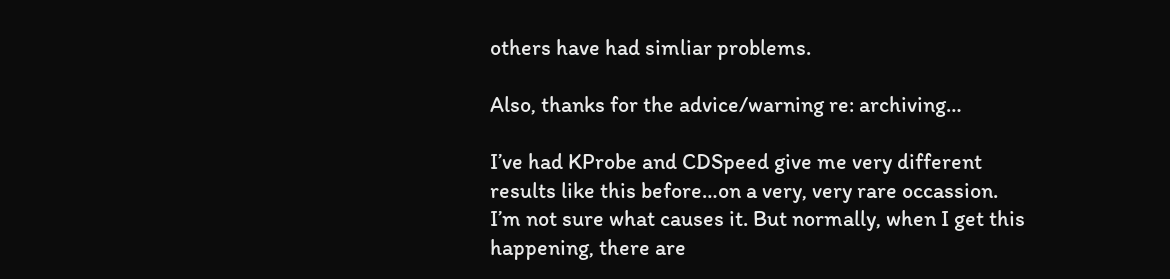others have had simliar problems.

Also, thanks for the advice/warning re: archiving…

I’ve had KProbe and CDSpeed give me very different results like this before…on a very, very rare occassion. I’m not sure what causes it. But normally, when I get this happening, there are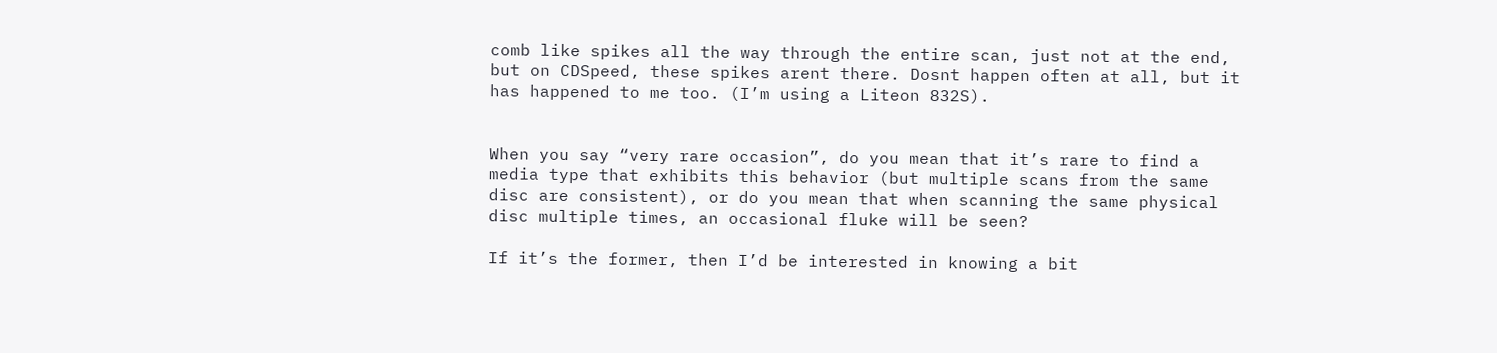comb like spikes all the way through the entire scan, just not at the end, but on CDSpeed, these spikes arent there. Dosnt happen often at all, but it has happened to me too. (I’m using a Liteon 832S).


When you say “very rare occasion”, do you mean that it’s rare to find a media type that exhibits this behavior (but multiple scans from the same disc are consistent), or do you mean that when scanning the same physical disc multiple times, an occasional fluke will be seen?

If it’s the former, then I’d be interested in knowing a bit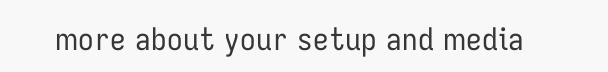more about your setup and media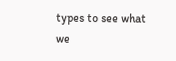types to see what we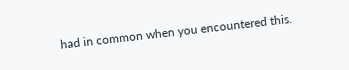had in common when you encountered this.